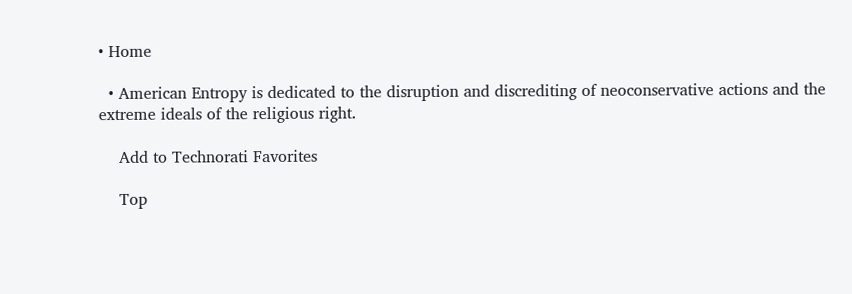• Home

  • American Entropy is dedicated to the disruption and discrediting of neoconservative actions and the extreme ideals of the religious right.

    Add to Technorati Favorites

    Top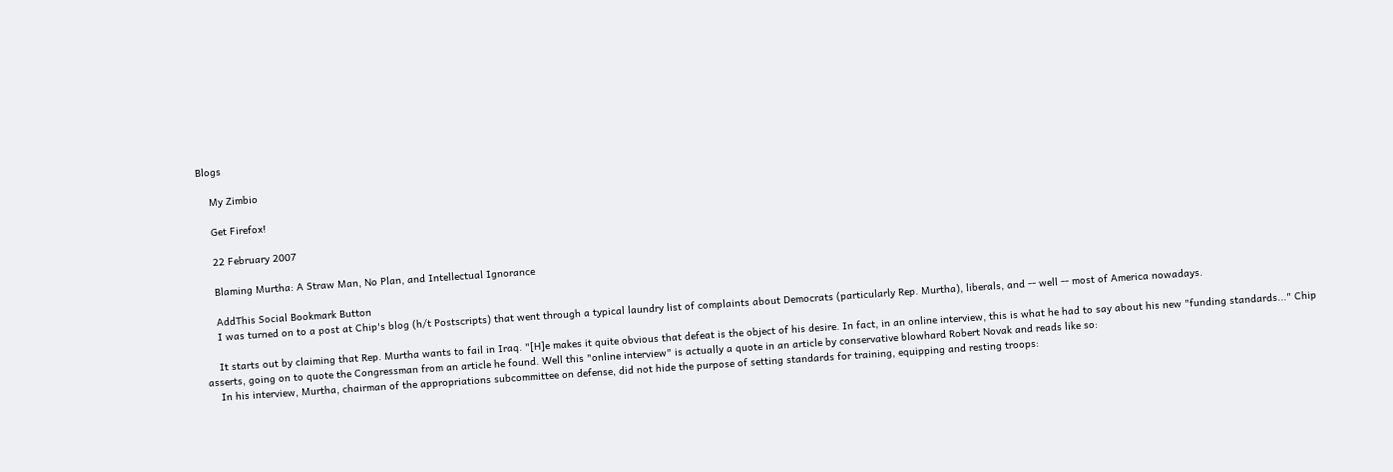Blogs

    My Zimbio

    Get Firefox!

    22 February 2007

    Blaming Murtha: A Straw Man, No Plan, and Intellectual Ignorance

    AddThis Social Bookmark Button
    I was turned on to a post at Chip's blog (h/t Postscripts) that went through a typical laundry list of complaints about Democrats (particularly Rep. Murtha), liberals, and -- well -- most of America nowadays.

    It starts out by claiming that Rep. Murtha wants to fail in Iraq. "[H]e makes it quite obvious that defeat is the object of his desire. In fact, in an online interview, this is what he had to say about his new "funding standards..." Chip asserts, going on to quote the Congressman from an article he found. Well this "online interview" is actually a quote in an article by conservative blowhard Robert Novak and reads like so:
    In his interview, Murtha, chairman of the appropriations subcommittee on defense, did not hide the purpose of setting standards for training, equipping and resting troops: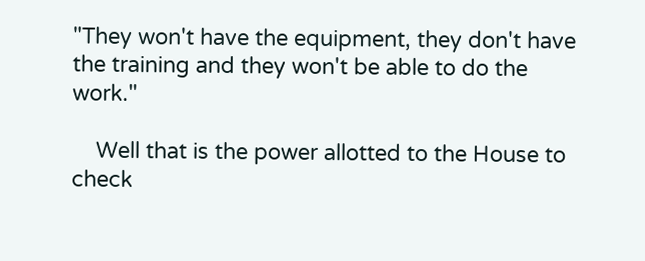"They won't have the equipment, they don't have the training and they won't be able to do the work."

    Well that is the power allotted to the House to check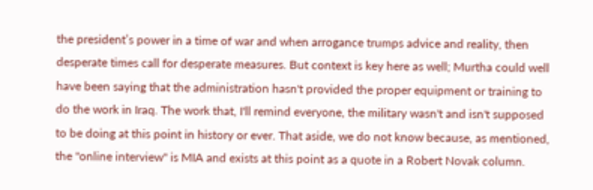the president’s power in a time of war and when arrogance trumps advice and reality, then desperate times call for desperate measures. But context is key here as well; Murtha could well have been saying that the administration hasn't provided the proper equipment or training to do the work in Iraq. The work that, I'll remind everyone, the military wasn't and isn't supposed to be doing at this point in history or ever. That aside, we do not know because, as mentioned, the "online interview" is MIA and exists at this point as a quote in a Robert Novak column.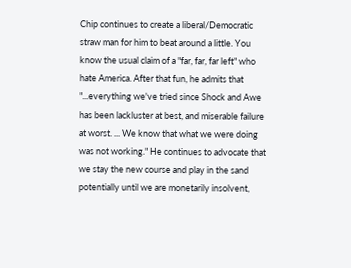Chip continues to create a liberal/Democratic straw man for him to beat around a little. You know the usual claim of a "far, far, far left" who hate America. After that fun, he admits that "...everything we've tried since Shock and Awe has been lackluster at best, and miserable failure at worst. ... We know that what we were doing was not working." He continues to advocate that we stay the new course and play in the sand potentially until we are monetarily insolvent,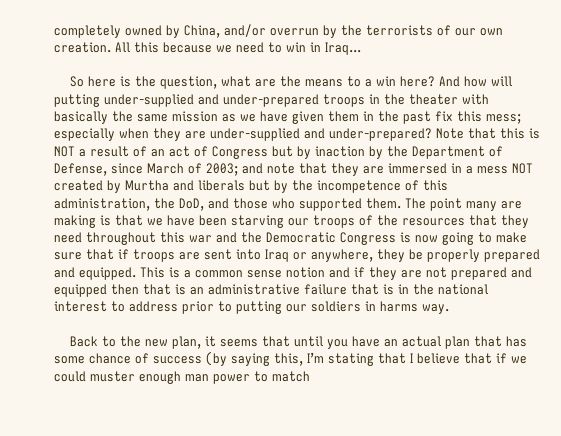completely owned by China, and/or overrun by the terrorists of our own creation. All this because we need to win in Iraq...

    So here is the question, what are the means to a win here? And how will putting under-supplied and under-prepared troops in the theater with basically the same mission as we have given them in the past fix this mess; especially when they are under-supplied and under-prepared? Note that this is NOT a result of an act of Congress but by inaction by the Department of Defense, since March of 2003; and note that they are immersed in a mess NOT created by Murtha and liberals but by the incompetence of this administration, the DoD, and those who supported them. The point many are making is that we have been starving our troops of the resources that they need throughout this war and the Democratic Congress is now going to make sure that if troops are sent into Iraq or anywhere, they be properly prepared and equipped. This is a common sense notion and if they are not prepared and equipped then that is an administrative failure that is in the national interest to address prior to putting our soldiers in harms way.

    Back to the new plan, it seems that until you have an actual plan that has some chance of success (by saying this, I’m stating that I believe that if we could muster enough man power to match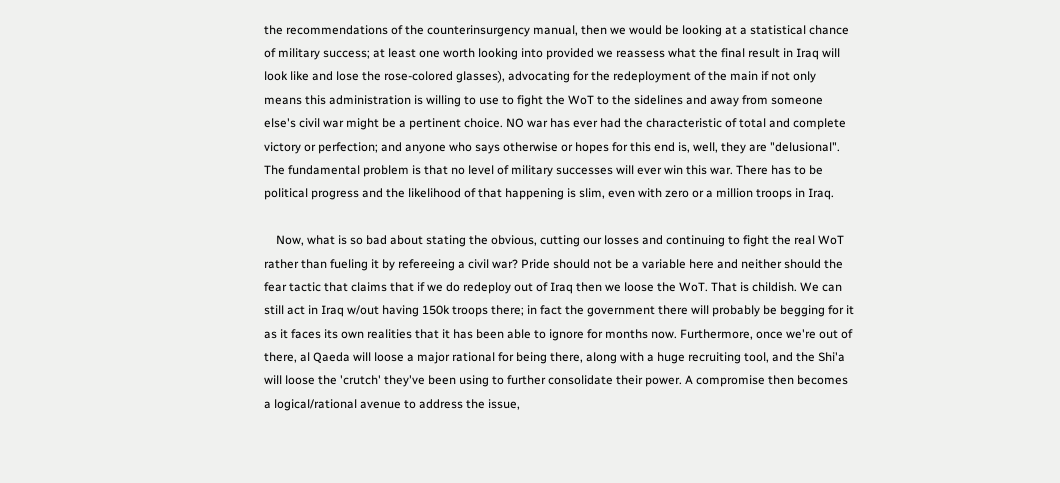the recommendations of the counterinsurgency manual, then we would be looking at a statistical chance of military success; at least one worth looking into provided we reassess what the final result in Iraq will look like and lose the rose-colored glasses), advocating for the redeployment of the main if not only means this administration is willing to use to fight the WoT to the sidelines and away from someone else's civil war might be a pertinent choice. NO war has ever had the characteristic of total and complete victory or perfection; and anyone who says otherwise or hopes for this end is, well, they are "delusional". The fundamental problem is that no level of military successes will ever win this war. There has to be political progress and the likelihood of that happening is slim, even with zero or a million troops in Iraq.

    Now, what is so bad about stating the obvious, cutting our losses and continuing to fight the real WoT rather than fueling it by refereeing a civil war? Pride should not be a variable here and neither should the fear tactic that claims that if we do redeploy out of Iraq then we loose the WoT. That is childish. We can still act in Iraq w/out having 150k troops there; in fact the government there will probably be begging for it as it faces its own realities that it has been able to ignore for months now. Furthermore, once we're out of there, al Qaeda will loose a major rational for being there, along with a huge recruiting tool, and the Shi'a will loose the 'crutch' they've been using to further consolidate their power. A compromise then becomes a logical/rational avenue to address the issue,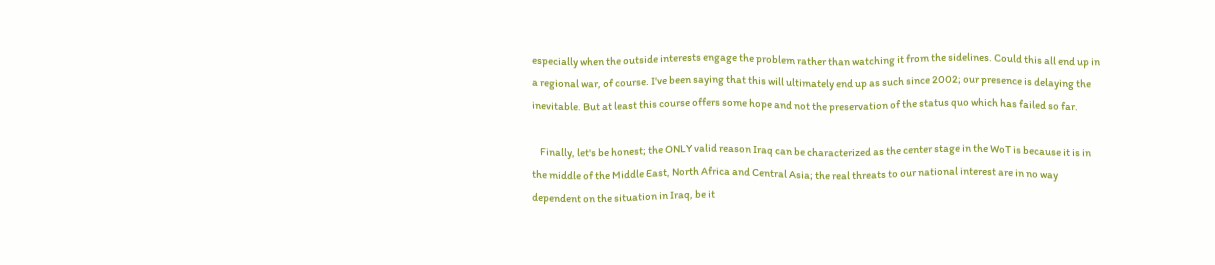especially when the outside interests engage the problem rather than watching it from the sidelines. Could this all end up in a regional war, of course. I've been saying that this will ultimately end up as such since 2002; our presence is delaying the inevitable. But at least this course offers some hope and not the preservation of the status quo which has failed so far.

    Finally, let's be honest; the ONLY valid reason Iraq can be characterized as the center stage in the WoT is because it is in the middle of the Middle East, North Africa and Central Asia; the real threats to our national interest are in no way dependent on the situation in Iraq, be it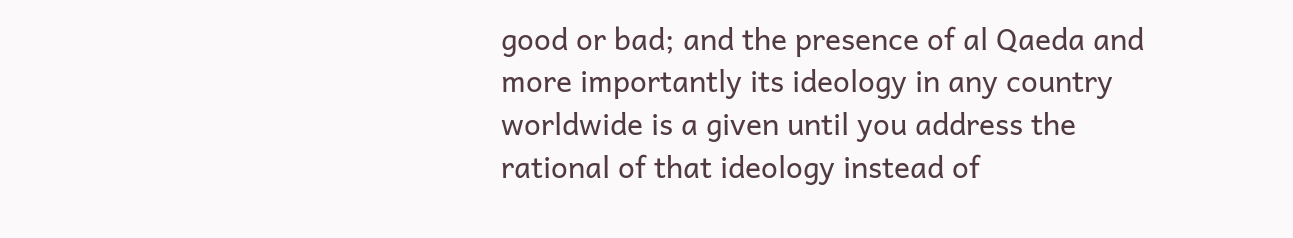good or bad; and the presence of al Qaeda and more importantly its ideology in any country worldwide is a given until you address the rational of that ideology instead of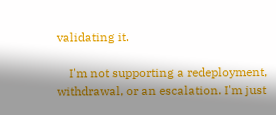validating it.

    I'm not supporting a redeployment, withdrawal, or an escalation. I'm just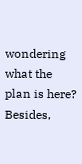wondering what the plan is here? Besides,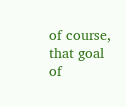of course, that goal of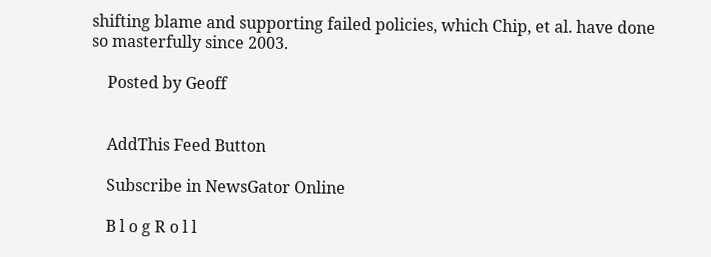shifting blame and supporting failed policies, which Chip, et al. have done so masterfully since 2003.

    Posted by Geoff


    AddThis Feed Button

    Subscribe in NewsGator Online

    B l o g R o l l